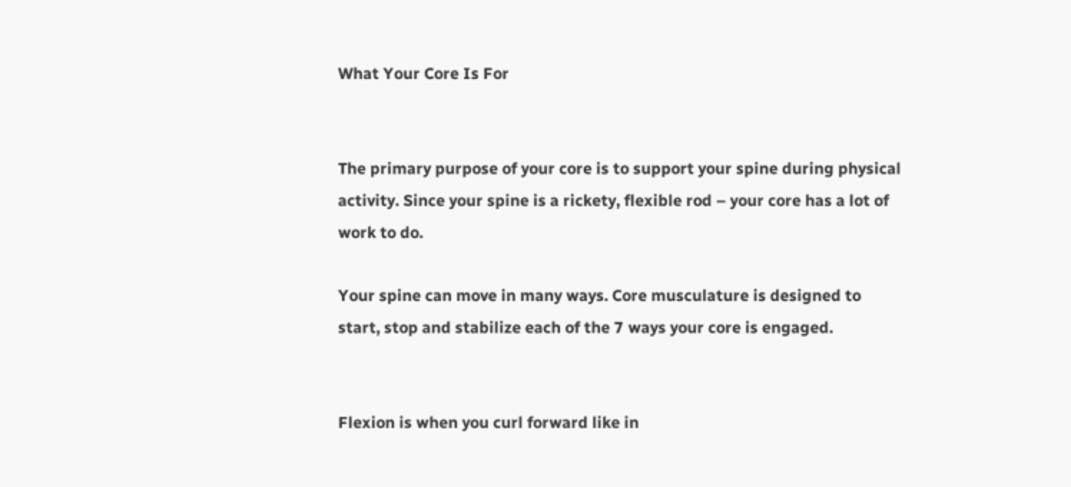What Your Core Is For


The primary purpose of your core is to support your spine during physical activity. Since your spine is a rickety, flexible rod – your core has a lot of work to do.

Your spine can move in many ways. Core musculature is designed to start, stop and stabilize each of the 7 ways your core is engaged.


Flexion is when you curl forward like in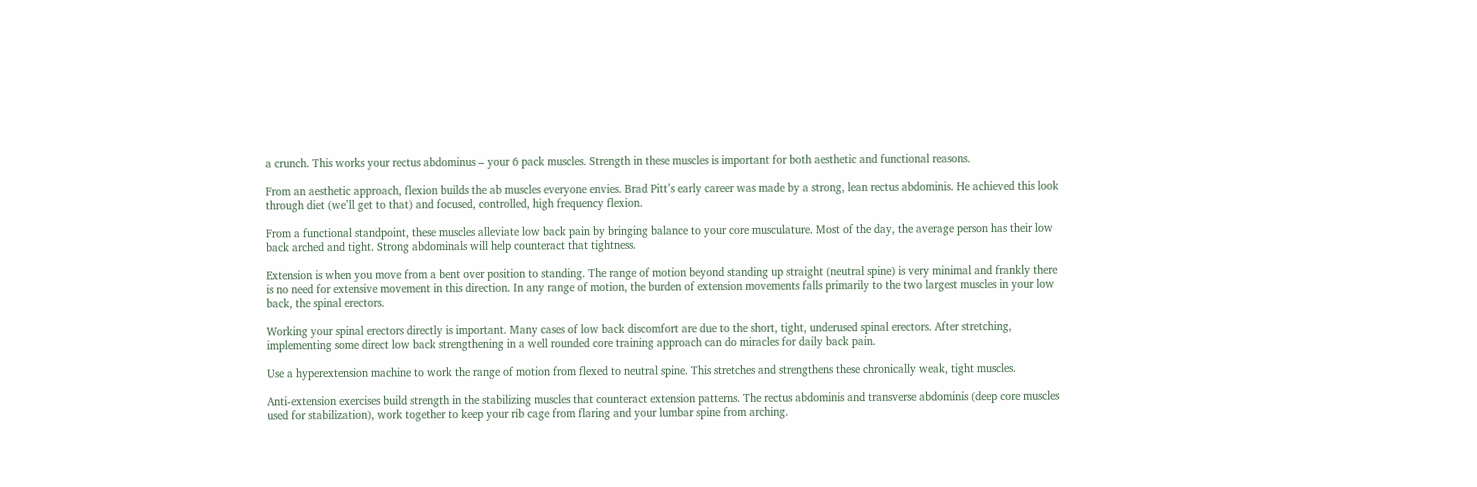a crunch. This works your rectus abdominus – your 6 pack muscles. Strength in these muscles is important for both aesthetic and functional reasons.

From an aesthetic approach, flexion builds the ab muscles everyone envies. Brad Pitt’s early career was made by a strong, lean rectus abdominis. He achieved this look through diet (we’ll get to that) and focused, controlled, high frequency flexion.

From a functional standpoint, these muscles alleviate low back pain by bringing balance to your core musculature. Most of the day, the average person has their low back arched and tight. Strong abdominals will help counteract that tightness.

Extension is when you move from a bent over position to standing. The range of motion beyond standing up straight (neutral spine) is very minimal and frankly there is no need for extensive movement in this direction. In any range of motion, the burden of extension movements falls primarily to the two largest muscles in your low back, the spinal erectors.

Working your spinal erectors directly is important. Many cases of low back discomfort are due to the short, tight, underused spinal erectors. After stretching, implementing some direct low back strengthening in a well rounded core training approach can do miracles for daily back pain.

Use a hyperextension machine to work the range of motion from flexed to neutral spine. This stretches and strengthens these chronically weak, tight muscles.

Anti-extension exercises build strength in the stabilizing muscles that counteract extension patterns. The rectus abdominis and transverse abdominis (deep core muscles used for stabilization), work together to keep your rib cage from flaring and your lumbar spine from arching.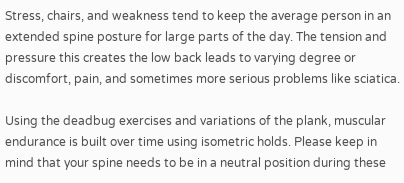Stress, chairs, and weakness tend to keep the average person in an extended spine posture for large parts of the day. The tension and pressure this creates the low back leads to varying degree or discomfort, pain, and sometimes more serious problems like sciatica.

Using the deadbug exercises and variations of the plank, muscular endurance is built over time using isometric holds. Please keep in mind that your spine needs to be in a neutral position during these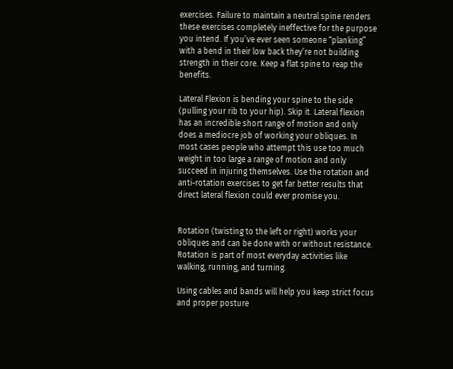exercises. Failure to maintain a neutral spine renders these exercises completely ineffective for the purpose you intend. If you’ve ever seen someone “planking” with a bend in their low back they’re not building strength in their core. Keep a flat spine to reap the benefits.

Lateral Flexion is bending your spine to the side (pulling your rib to your hip). Skip it. Lateral flexion has an incredible short range of motion and only does a mediocre job of working your obliques. In most cases people who attempt this use too much weight in too large a range of motion and only succeed in injuring themselves. Use the rotation and anti-rotation exercises to get far better results that direct lateral flexion could ever promise you.


Rotation (twisting to the left or right) works your obliques and can be done with or without resistance. Rotation is part of most everyday activities like walking, running, and turning.

Using cables and bands will help you keep strict focus and proper posture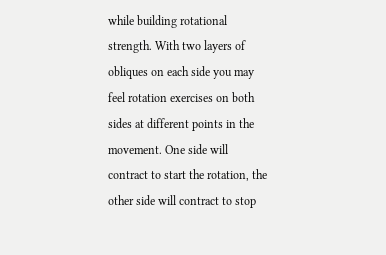while building rotational strength. With two layers of obliques on each side you may feel rotation exercises on both sides at different points in the movement. One side will contract to start the rotation, the other side will contract to stop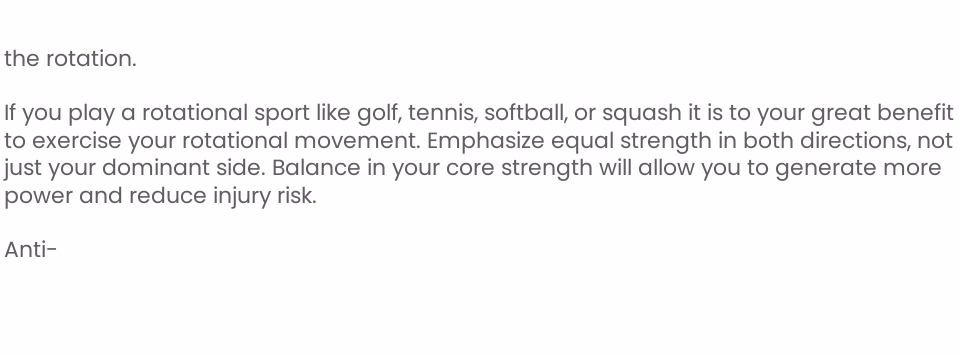the rotation.

If you play a rotational sport like golf, tennis, softball, or squash it is to your great benefit to exercise your rotational movement. Emphasize equal strength in both directions, not just your dominant side. Balance in your core strength will allow you to generate more power and reduce injury risk.

Anti-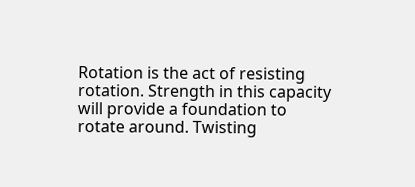Rotation is the act of resisting rotation. Strength in this capacity will provide a foundation to rotate around. Twisting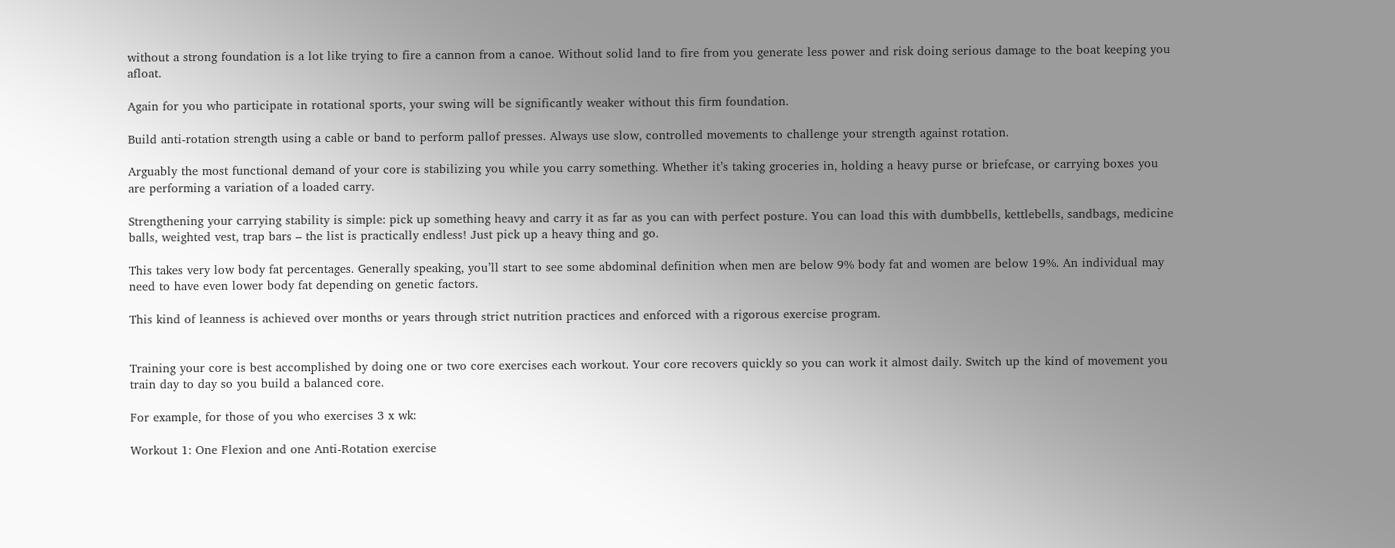without a strong foundation is a lot like trying to fire a cannon from a canoe. Without solid land to fire from you generate less power and risk doing serious damage to the boat keeping you afloat.

Again for you who participate in rotational sports, your swing will be significantly weaker without this firm foundation.

Build anti-rotation strength using a cable or band to perform pallof presses. Always use slow, controlled movements to challenge your strength against rotation.

Arguably the most functional demand of your core is stabilizing you while you carry something. Whether it’s taking groceries in, holding a heavy purse or briefcase, or carrying boxes you are performing a variation of a loaded carry.

Strengthening your carrying stability is simple: pick up something heavy and carry it as far as you can with perfect posture. You can load this with dumbbells, kettlebells, sandbags, medicine balls, weighted vest, trap bars – the list is practically endless! Just pick up a heavy thing and go.

This takes very low body fat percentages. Generally speaking, you’ll start to see some abdominal definition when men are below 9% body fat and women are below 19%. An individual may need to have even lower body fat depending on genetic factors.

This kind of leanness is achieved over months or years through strict nutrition practices and enforced with a rigorous exercise program.


Training your core is best accomplished by doing one or two core exercises each workout. Your core recovers quickly so you can work it almost daily. Switch up the kind of movement you train day to day so you build a balanced core.

For example, for those of you who exercises 3 x wk:

Workout 1: One Flexion and one Anti-Rotation exercise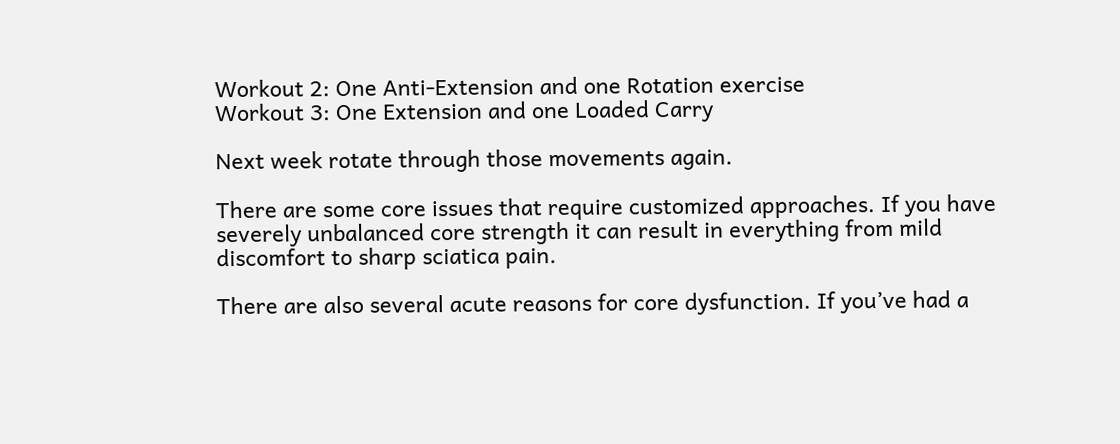Workout 2: One Anti-Extension and one Rotation exercise
Workout 3: One Extension and one Loaded Carry

Next week rotate through those movements again.

There are some core issues that require customized approaches. If you have severely unbalanced core strength it can result in everything from mild discomfort to sharp sciatica pain.

There are also several acute reasons for core dysfunction. If you’ve had a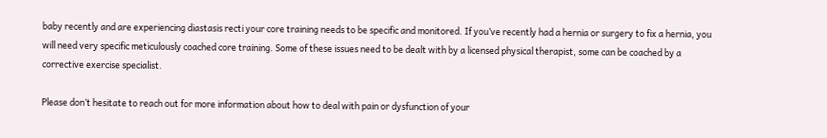baby recently and are experiencing diastasis recti your core training needs to be specific and monitored. If you’ve recently had a hernia or surgery to fix a hernia, you will need very specific meticulously coached core training. Some of these issues need to be dealt with by a licensed physical therapist, some can be coached by a corrective exercise specialist.

Please don’t hesitate to reach out for more information about how to deal with pain or dysfunction of your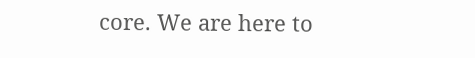core. We are here to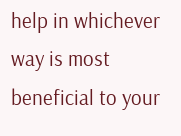help in whichever way is most beneficial to your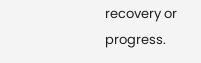recovery or progress.